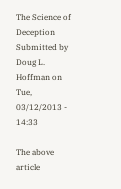The Science of Deception
Submitted by Doug L. Hoffman on Tue, 03/12/2013 - 14:33

The above article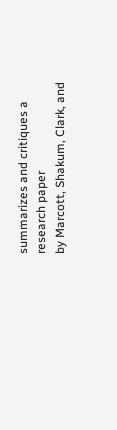summarizes and critiques a research paper
by Marcott, Shakum, Clark, and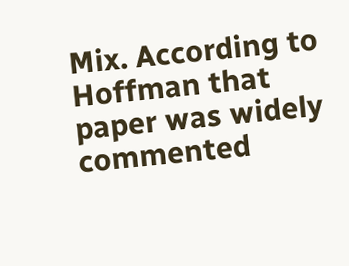Mix. According to Hoffman that
paper was widely commented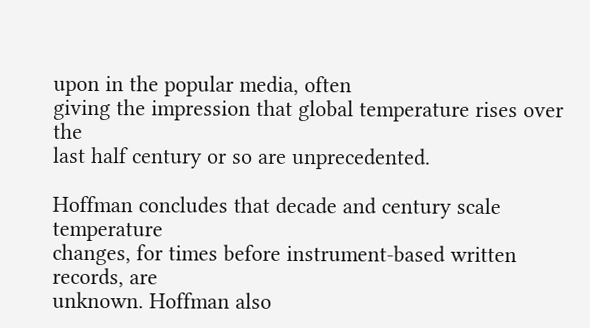upon in the popular media, often
giving the impression that global temperature rises over the
last half century or so are unprecedented.

Hoffman concludes that decade and century scale temperature
changes, for times before instrument-based written records, are
unknown. Hoffman also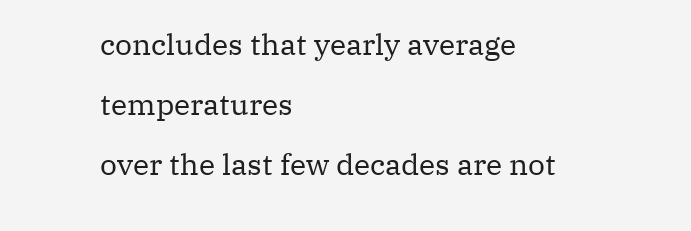concludes that yearly average temperatures
over the last few decades are not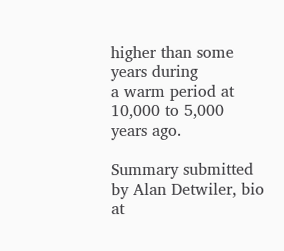higher than some years during
a warm period at 10,000 to 5,000 years ago.

Summary submitted by Alan Detwiler, bio at